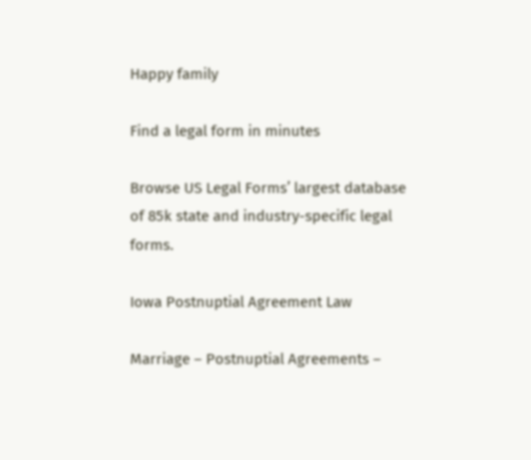Happy family

Find a legal form in minutes

Browse US Legal Forms’ largest database of 85k state and industry-specific legal forms.

Iowa Postnuptial Agreement Law

Marriage – Postnuptial Agreements –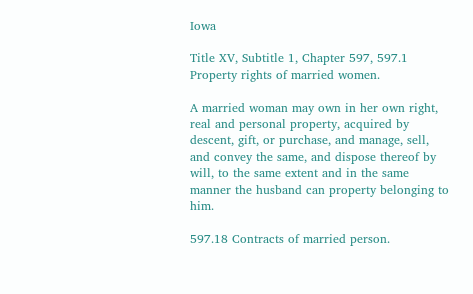Iowa

Title XV, Subtitle 1, Chapter 597, 597.1 Property rights of married women.

A married woman may own in her own right, real and personal property, acquired by descent, gift, or purchase, and manage, sell, and convey the same, and dispose thereof by will, to the same extent and in the same manner the husband can property belonging to him.

597.18 Contracts of married person.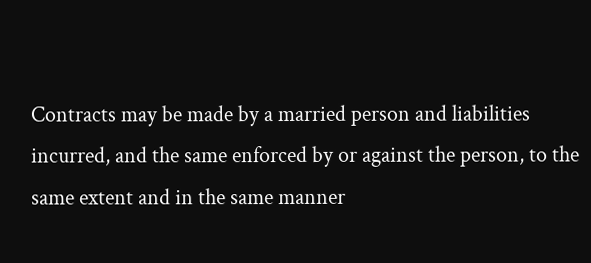Contracts may be made by a married person and liabilities incurred, and the same enforced by or against the person, to the same extent and in the same manner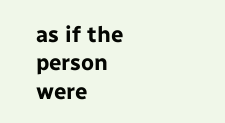as if the person were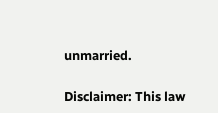unmarried.

Disclaimer: This law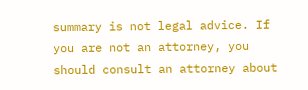summary is not legal advice. If you are not an attorney, you should consult an attorney about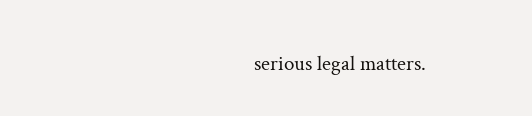serious legal matters.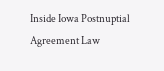Inside Iowa Postnuptial Agreement Law